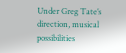Under Greg Tate’s direction, musical possibilities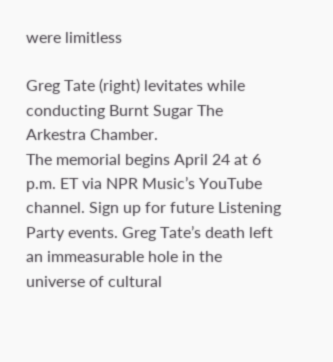were limitless

Greg Tate (right) levitates while conducting Burnt Sugar The Arkestra Chamber.
The memorial begins April 24 at 6 p.m. ET via NPR Music’s YouTube channel. Sign up for future Listening Party events. Greg Tate’s death left an immeasurable hole in the universe of cultural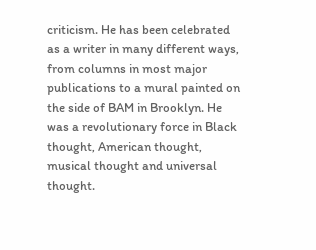criticism. He has been celebrated as a writer in many different ways, from columns in most major publications to a mural painted on the side of BAM in Brooklyn. He was a revolutionary force in Black thought, American thought, musical thought and universal thought.